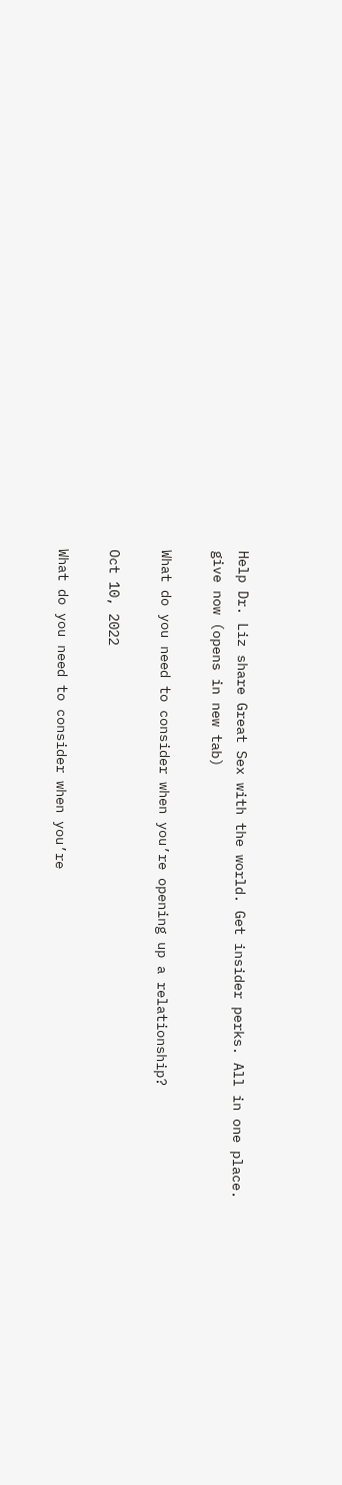Help Dr. Liz share Great Sex with the world. Get insider perks. All in one place.
give now (opens in new tab)

What do you need to consider when you’re opening up a relationship?

Oct 10, 2022

What do you need to consider when you’re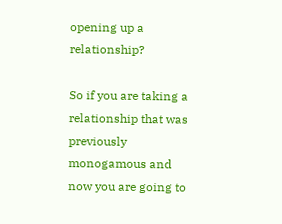opening up a relationship?

So if you are taking a relationship that was previously monogamous and now you are going to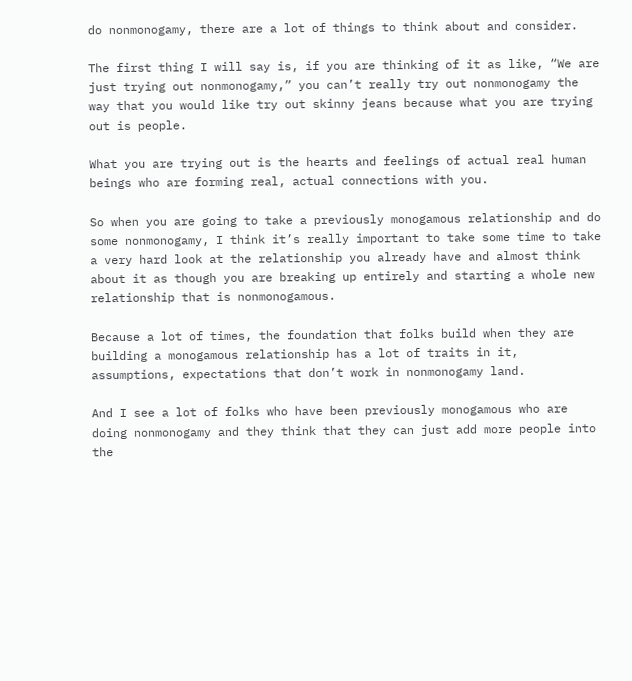do nonmonogamy, there are a lot of things to think about and consider.

The first thing I will say is, if you are thinking of it as like, “We are just trying out nonmonogamy,” you can’t really try out nonmonogamy the way that you would like try out skinny jeans because what you are trying out is people.

What you are trying out is the hearts and feelings of actual real human beings who are forming real, actual connections with you.

So when you are going to take a previously monogamous relationship and do some nonmonogamy, I think it’s really important to take some time to take a very hard look at the relationship you already have and almost think about it as though you are breaking up entirely and starting a whole new relationship that is nonmonogamous.

Because a lot of times, the foundation that folks build when they are building a monogamous relationship has a lot of traits in it, assumptions, expectations that don’t work in nonmonogamy land.

And I see a lot of folks who have been previously monogamous who are doing nonmonogamy and they think that they can just add more people into the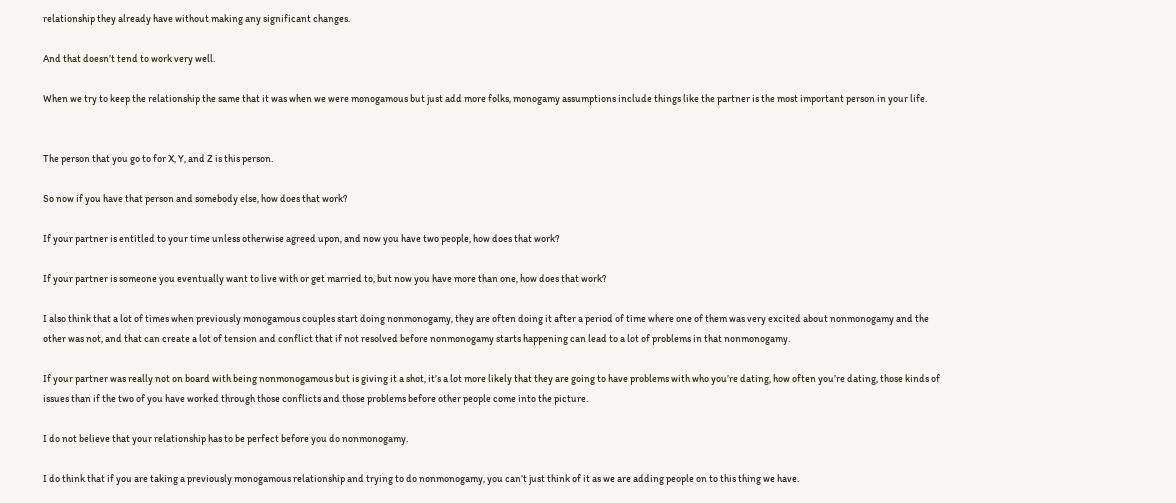relationship they already have without making any significant changes.

And that doesn’t tend to work very well.

When we try to keep the relationship the same that it was when we were monogamous but just add more folks, monogamy assumptions include things like the partner is the most important person in your life.


The person that you go to for X, Y, and Z is this person.

So now if you have that person and somebody else, how does that work?

If your partner is entitled to your time unless otherwise agreed upon, and now you have two people, how does that work?

If your partner is someone you eventually want to live with or get married to, but now you have more than one, how does that work?

I also think that a lot of times when previously monogamous couples start doing nonmonogamy, they are often doing it after a period of time where one of them was very excited about nonmonogamy and the other was not, and that can create a lot of tension and conflict that if not resolved before nonmonogamy starts happening can lead to a lot of problems in that nonmonogamy.

If your partner was really not on board with being nonmonogamous but is giving it a shot, it’s a lot more likely that they are going to have problems with who you’re dating, how often you’re dating, those kinds of issues than if the two of you have worked through those conflicts and those problems before other people come into the picture.

I do not believe that your relationship has to be perfect before you do nonmonogamy.

I do think that if you are taking a previously monogamous relationship and trying to do nonmonogamy, you can’t just think of it as we are adding people on to this thing we have.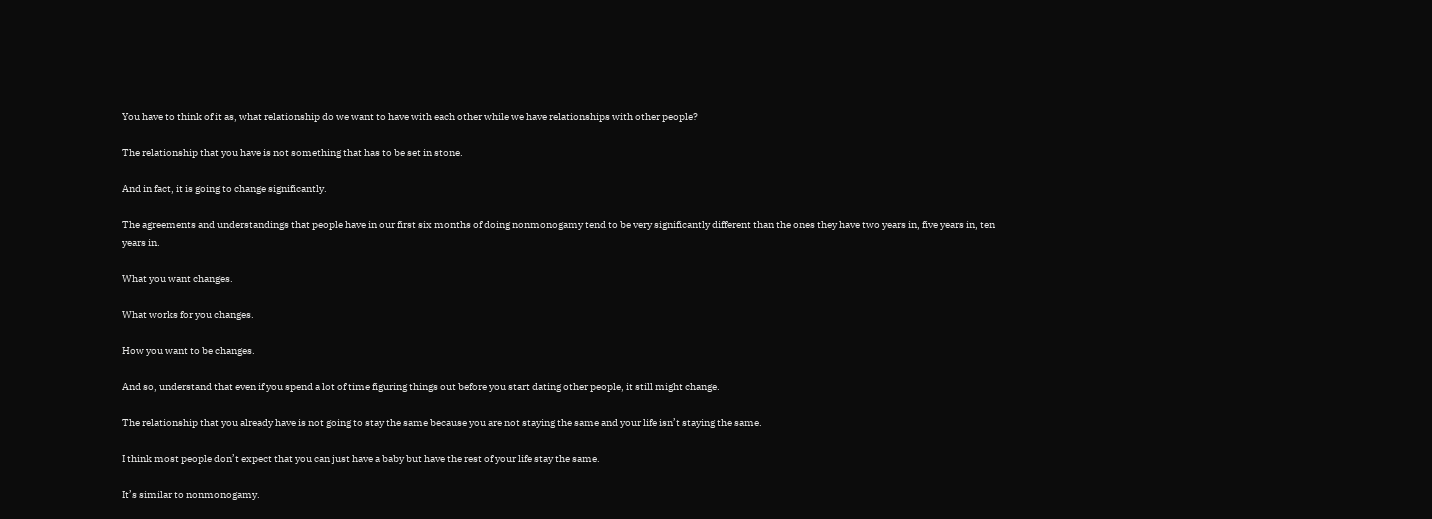You have to think of it as, what relationship do we want to have with each other while we have relationships with other people?

The relationship that you have is not something that has to be set in stone.

And in fact, it is going to change significantly.

The agreements and understandings that people have in our first six months of doing nonmonogamy tend to be very significantly different than the ones they have two years in, five years in, ten years in.

What you want changes.

What works for you changes.

How you want to be changes.

And so, understand that even if you spend a lot of time figuring things out before you start dating other people, it still might change.

The relationship that you already have is not going to stay the same because you are not staying the same and your life isn’t staying the same.

I think most people don’t expect that you can just have a baby but have the rest of your life stay the same.

It’s similar to nonmonogamy.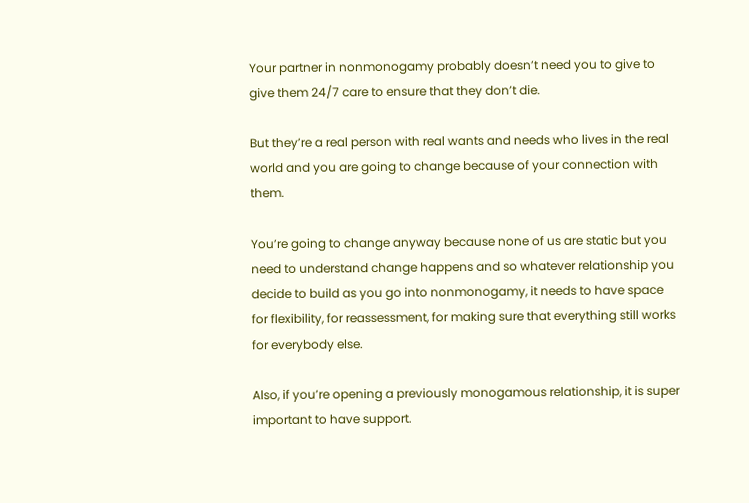Your partner in nonmonogamy probably doesn’t need you to give to give them 24/7 care to ensure that they don’t die.

But they’re a real person with real wants and needs who lives in the real world and you are going to change because of your connection with them.

You’re going to change anyway because none of us are static but you need to understand change happens and so whatever relationship you decide to build as you go into nonmonogamy, it needs to have space for flexibility, for reassessment, for making sure that everything still works for everybody else.

Also, if you’re opening a previously monogamous relationship, it is super important to have support.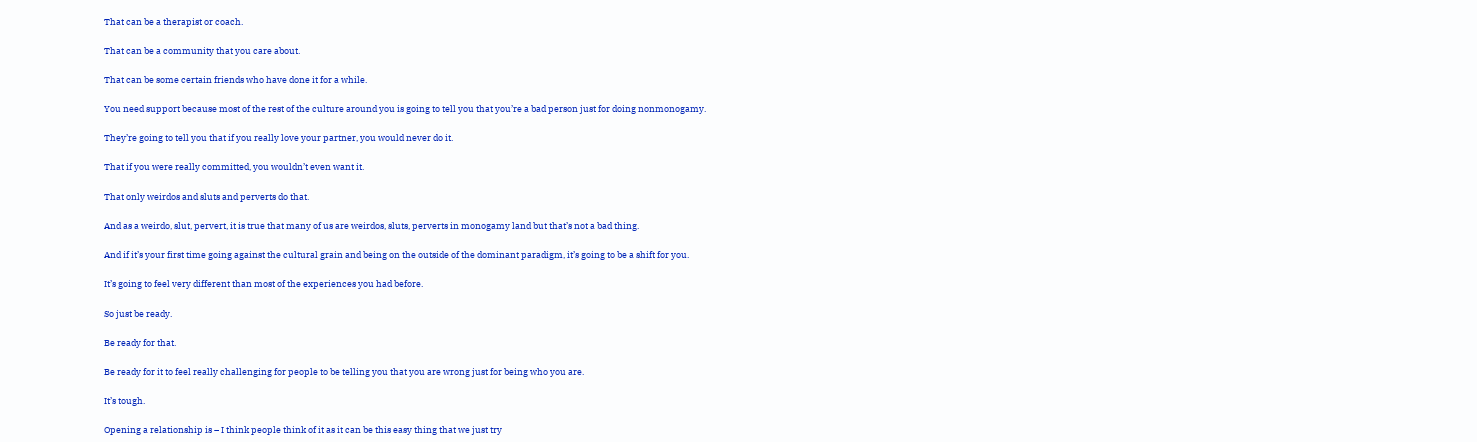That can be a therapist or coach.

That can be a community that you care about.

That can be some certain friends who have done it for a while.

You need support because most of the rest of the culture around you is going to tell you that you’re a bad person just for doing nonmonogamy.

They’re going to tell you that if you really love your partner, you would never do it.

That if you were really committed, you wouldn’t even want it.

That only weirdos and sluts and perverts do that.

And as a weirdo, slut, pervert, it is true that many of us are weirdos, sluts, perverts in monogamy land but that’s not a bad thing.

And if it’s your first time going against the cultural grain and being on the outside of the dominant paradigm, it’s going to be a shift for you.

It’s going to feel very different than most of the experiences you had before.

So just be ready.

Be ready for that.

Be ready for it to feel really challenging for people to be telling you that you are wrong just for being who you are.

It’s tough.

Opening a relationship is – I think people think of it as it can be this easy thing that we just try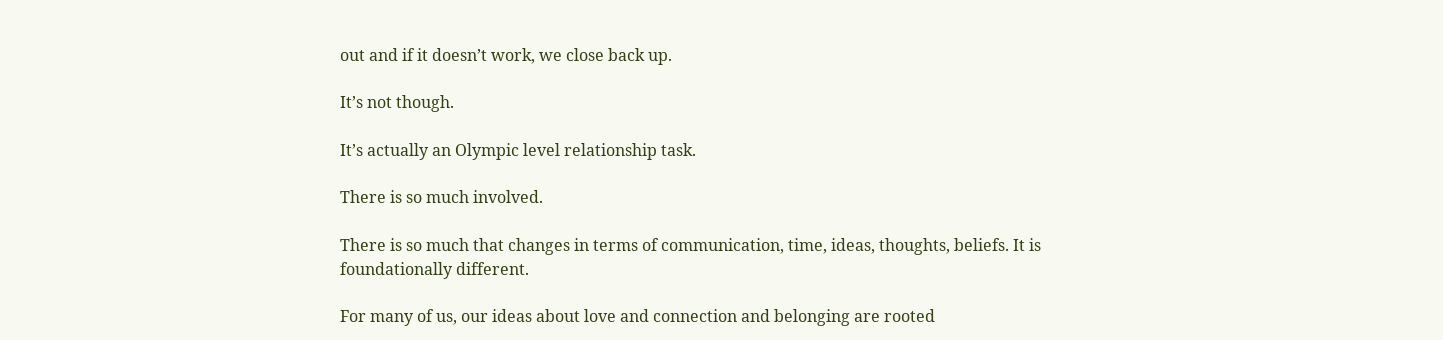out and if it doesn’t work, we close back up.

It’s not though.

It’s actually an Olympic level relationship task.

There is so much involved.

There is so much that changes in terms of communication, time, ideas, thoughts, beliefs. It is foundationally different.

For many of us, our ideas about love and connection and belonging are rooted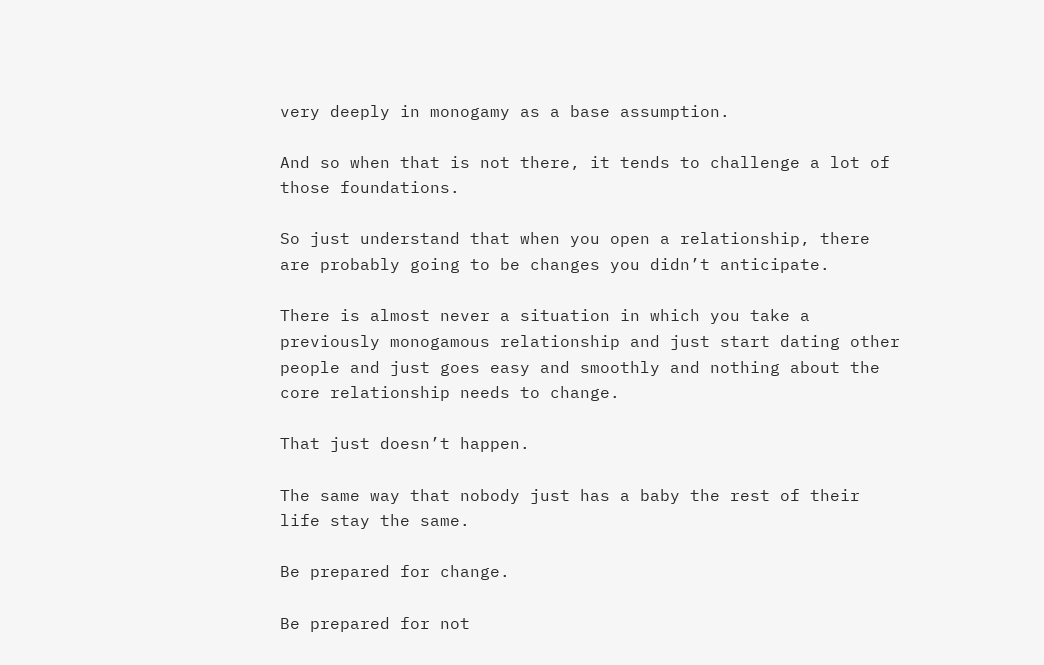very deeply in monogamy as a base assumption.

And so when that is not there, it tends to challenge a lot of those foundations.

So just understand that when you open a relationship, there are probably going to be changes you didn’t anticipate.

There is almost never a situation in which you take a previously monogamous relationship and just start dating other people and just goes easy and smoothly and nothing about the core relationship needs to change.

That just doesn’t happen.

The same way that nobody just has a baby the rest of their life stay the same.

Be prepared for change.

Be prepared for not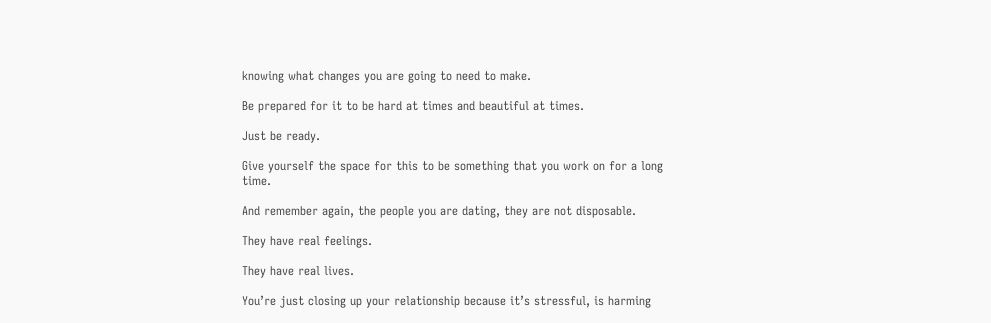knowing what changes you are going to need to make.

Be prepared for it to be hard at times and beautiful at times.

Just be ready.

Give yourself the space for this to be something that you work on for a long time.

And remember again, the people you are dating, they are not disposable.

They have real feelings.

They have real lives.

You’re just closing up your relationship because it’s stressful, is harming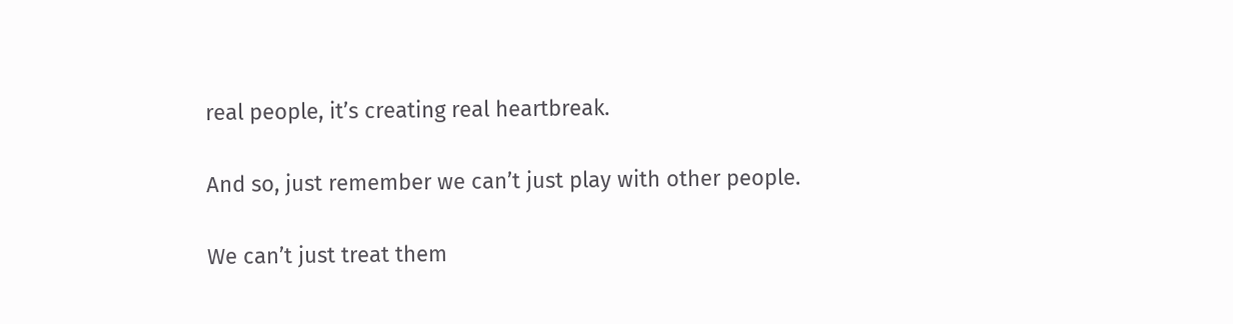real people, it’s creating real heartbreak.

And so, just remember we can’t just play with other people.

We can’t just treat them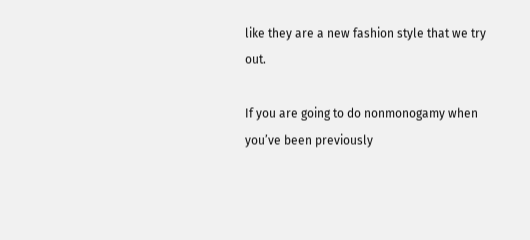like they are a new fashion style that we try out.

If you are going to do nonmonogamy when you’ve been previously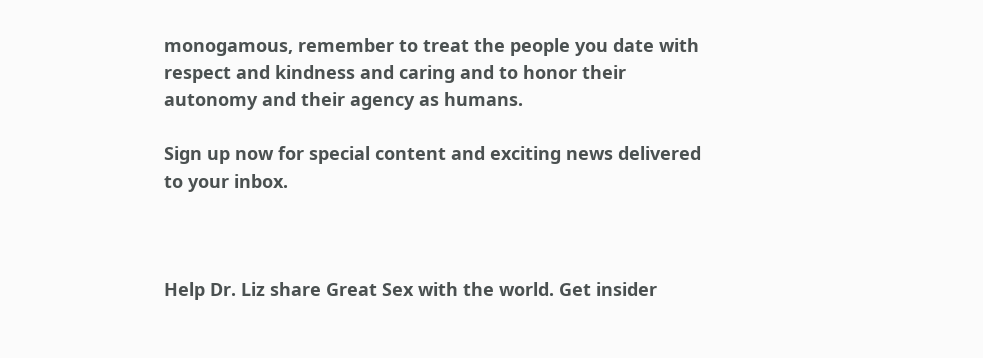monogamous, remember to treat the people you date with respect and kindness and caring and to honor their autonomy and their agency as humans.

Sign up now for special content and exciting news delivered to your inbox.



Help Dr. Liz share Great Sex with the world. Get insider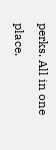perks. All in one place.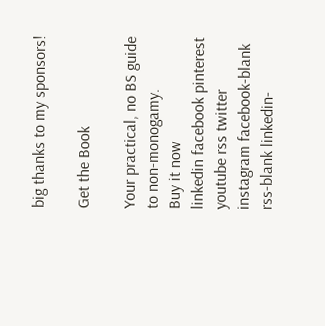big thanks to my sponsors!

Get the Book

Your practical, no BS guide to non-monogamy.
Buy it now
linkedin facebook pinterest youtube rss twitter instagram facebook-blank rss-blank linkedin-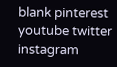blank pinterest youtube twitter instagram